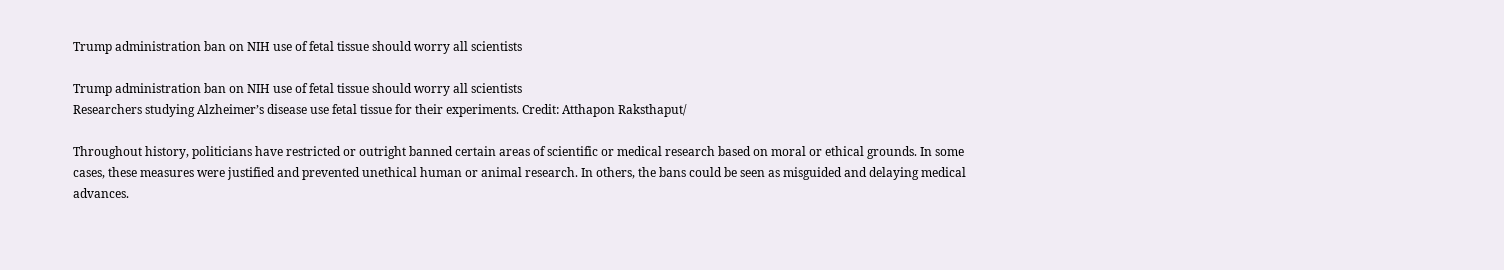Trump administration ban on NIH use of fetal tissue should worry all scientists

Trump administration ban on NIH use of fetal tissue should worry all scientists
Researchers studying Alzheimer’s disease use fetal tissue for their experiments. Credit: Atthapon Raksthaput/

Throughout history, politicians have restricted or outright banned certain areas of scientific or medical research based on moral or ethical grounds. In some cases, these measures were justified and prevented unethical human or animal research. In others, the bans could be seen as misguided and delaying medical advances.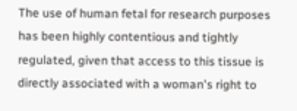The use of human fetal for research purposes has been highly contentious and tightly regulated, given that access to this tissue is directly associated with a woman's right to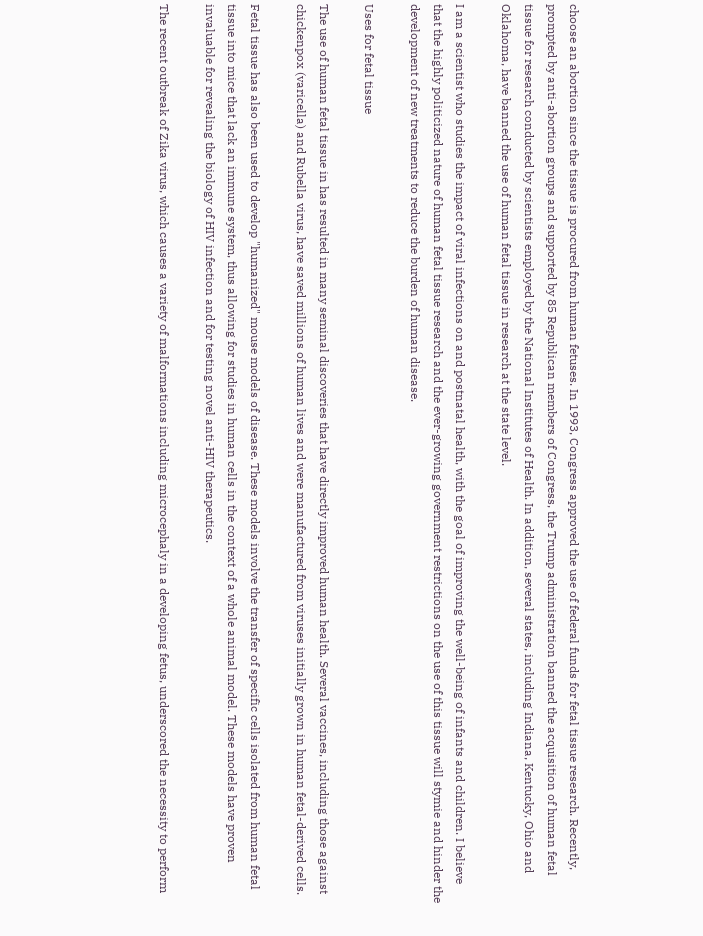choose an abortion since the tissue is procured from human fetuses. In 1993, Congress approved the use of federal funds for fetal tissue research. Recently, prompted by anti-abortion groups and supported by 85 Republican members of Congress, the Trump administration banned the acquisition of human fetal tissue for research conducted by scientists employed by the National Institutes of Health. In addition, several states, including Indiana, Kentucky, Ohio and Oklahoma, have banned the use of human fetal tissue in research at the state level.

I am a scientist who studies the impact of viral infections on and postnatal health, with the goal of improving the well-being of infants and children. I believe that the highly politicized nature of human fetal tissue research and the ever-growing government restrictions on the use of this tissue will stymie and hinder the development of new treatments to reduce the burden of human disease.

Uses for fetal tissue

The use of human fetal tissue in has resulted in many seminal discoveries that have directly improved human health. Several vaccines, including those against chickenpox (varicella) and Rubella virus, have saved millions of human lives and were manufactured from viruses initially grown in human fetal-derived cells.

Fetal tissue has also been used to develop "humanized" mouse models of disease. These models involve the transfer of specific cells isolated from human fetal tissue into mice that lack an immune system, thus allowing for studies in human cells in the context of a whole animal model. These models have proven invaluable for revealing the biology of HIV infection and for testing novel anti-HIV therapeutics.

The recent outbreak of Zika virus, which causes a variety of malformations including microcephaly in a developing fetus, underscored the necessity to perform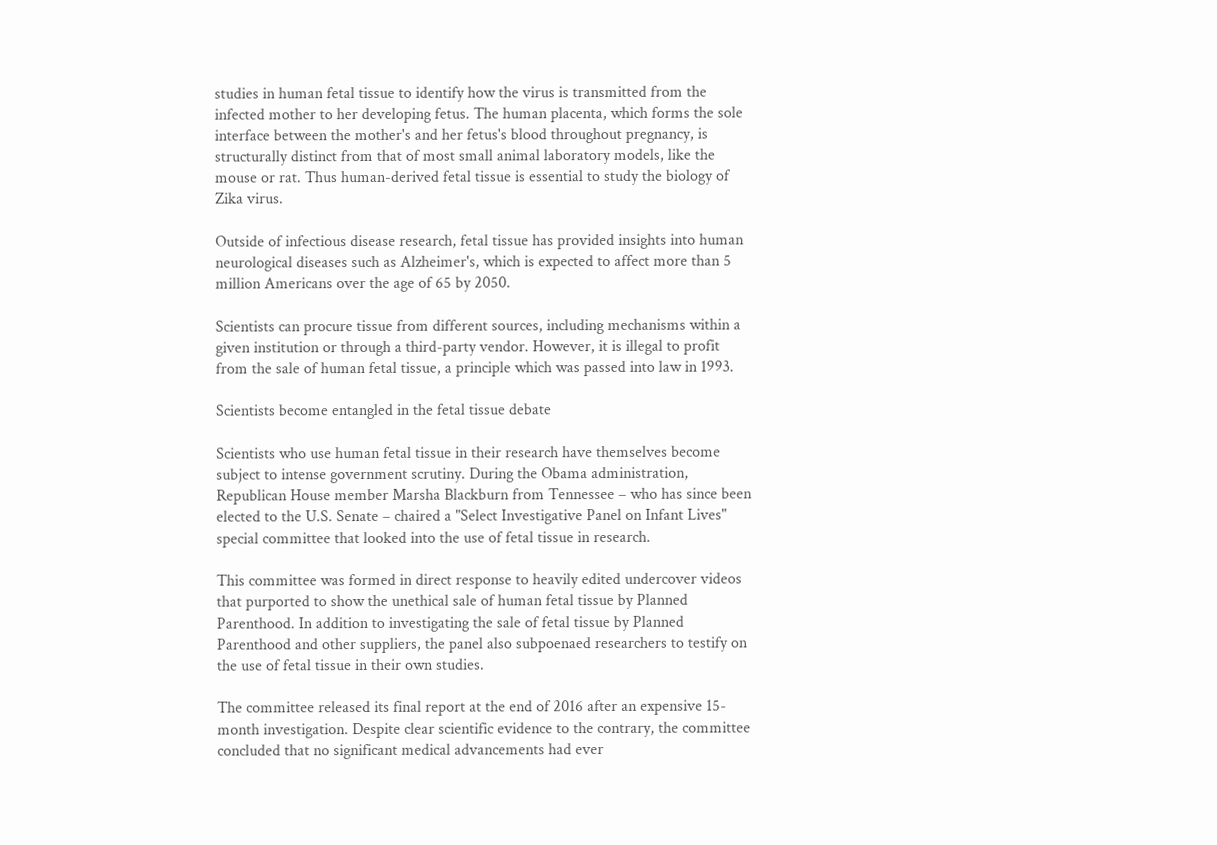studies in human fetal tissue to identify how the virus is transmitted from the infected mother to her developing fetus. The human placenta, which forms the sole interface between the mother's and her fetus's blood throughout pregnancy, is structurally distinct from that of most small animal laboratory models, like the mouse or rat. Thus human-derived fetal tissue is essential to study the biology of Zika virus.

Outside of infectious disease research, fetal tissue has provided insights into human neurological diseases such as Alzheimer's, which is expected to affect more than 5 million Americans over the age of 65 by 2050.

Scientists can procure tissue from different sources, including mechanisms within a given institution or through a third-party vendor. However, it is illegal to profit from the sale of human fetal tissue, a principle which was passed into law in 1993.

Scientists become entangled in the fetal tissue debate

Scientists who use human fetal tissue in their research have themselves become subject to intense government scrutiny. During the Obama administration, Republican House member Marsha Blackburn from Tennessee – who has since been elected to the U.S. Senate – chaired a "Select Investigative Panel on Infant Lives" special committee that looked into the use of fetal tissue in research.

This committee was formed in direct response to heavily edited undercover videos that purported to show the unethical sale of human fetal tissue by Planned Parenthood. In addition to investigating the sale of fetal tissue by Planned Parenthood and other suppliers, the panel also subpoenaed researchers to testify on the use of fetal tissue in their own studies.

The committee released its final report at the end of 2016 after an expensive 15-month investigation. Despite clear scientific evidence to the contrary, the committee concluded that no significant medical advancements had ever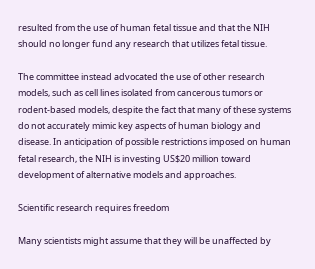resulted from the use of human fetal tissue and that the NIH should no longer fund any research that utilizes fetal tissue.

The committee instead advocated the use of other research models, such as cell lines isolated from cancerous tumors or rodent-based models, despite the fact that many of these systems do not accurately mimic key aspects of human biology and disease. In anticipation of possible restrictions imposed on human fetal research, the NIH is investing US$20 million toward development of alternative models and approaches.

Scientific research requires freedom

Many scientists might assume that they will be unaffected by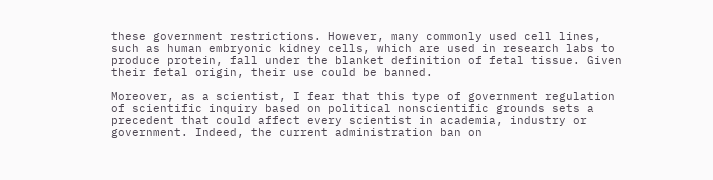these government restrictions. However, many commonly used cell lines, such as human embryonic kidney cells, which are used in research labs to produce protein, fall under the blanket definition of fetal tissue. Given their fetal origin, their use could be banned.

Moreover, as a scientist, I fear that this type of government regulation of scientific inquiry based on political nonscientific grounds sets a precedent that could affect every scientist in academia, industry or government. Indeed, the current administration ban on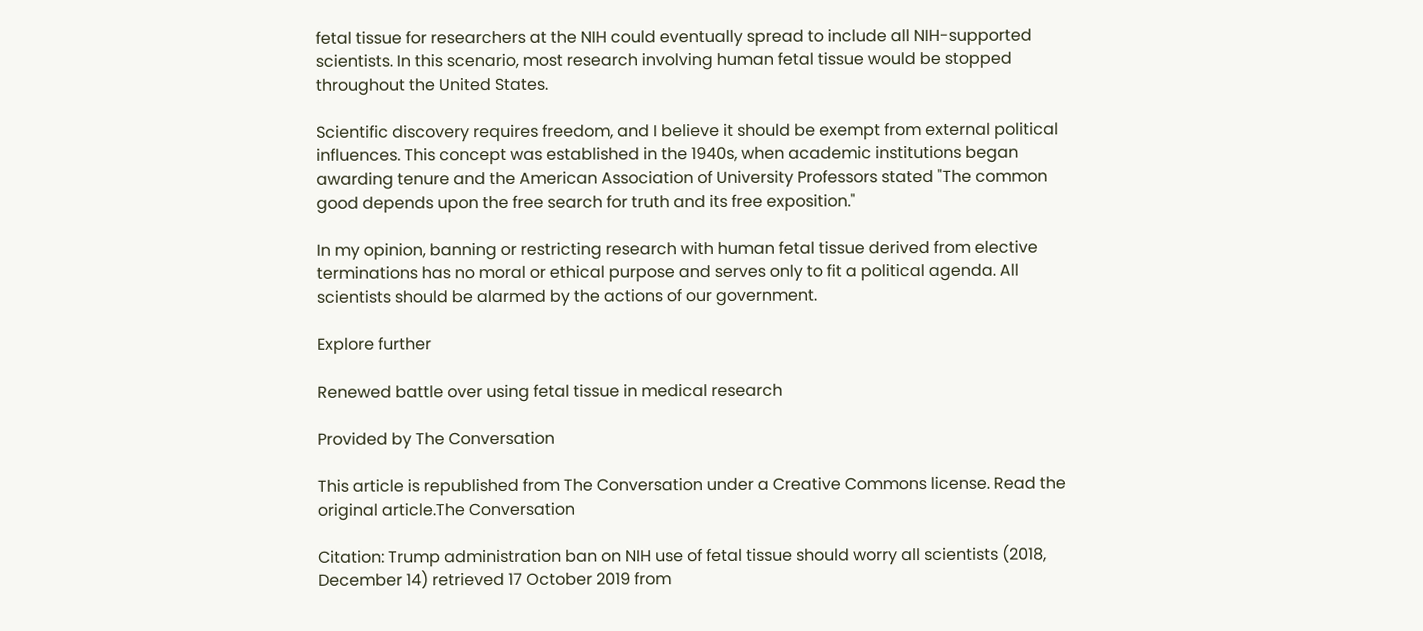fetal tissue for researchers at the NIH could eventually spread to include all NIH-supported scientists. In this scenario, most research involving human fetal tissue would be stopped throughout the United States.

Scientific discovery requires freedom, and I believe it should be exempt from external political influences. This concept was established in the 1940s, when academic institutions began awarding tenure and the American Association of University Professors stated "The common good depends upon the free search for truth and its free exposition."

In my opinion, banning or restricting research with human fetal tissue derived from elective terminations has no moral or ethical purpose and serves only to fit a political agenda. All scientists should be alarmed by the actions of our government.

Explore further

Renewed battle over using fetal tissue in medical research

Provided by The Conversation

This article is republished from The Conversation under a Creative Commons license. Read the original article.The Conversation

Citation: Trump administration ban on NIH use of fetal tissue should worry all scientists (2018, December 14) retrieved 17 October 2019 from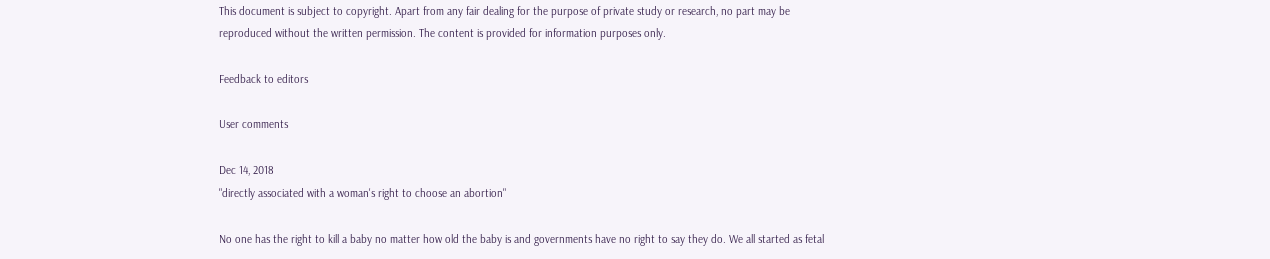This document is subject to copyright. Apart from any fair dealing for the purpose of private study or research, no part may be reproduced without the written permission. The content is provided for information purposes only.

Feedback to editors

User comments

Dec 14, 2018
"directly associated with a woman's right to choose an abortion"

No one has the right to kill a baby no matter how old the baby is and governments have no right to say they do. We all started as fetal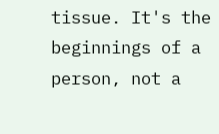tissue. It's the beginnings of a person, not a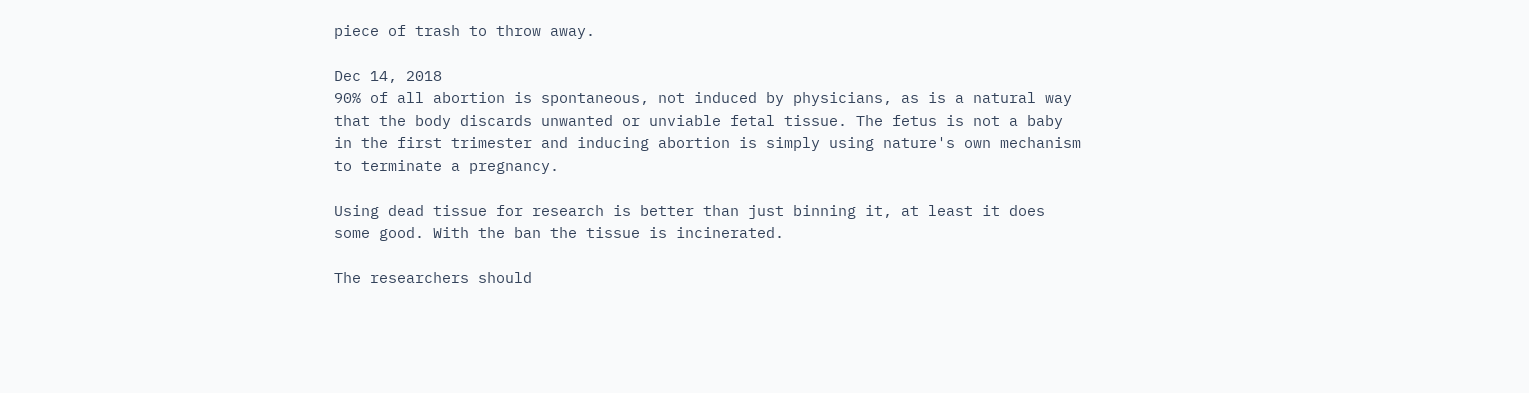piece of trash to throw away.

Dec 14, 2018
90% of all abortion is spontaneous, not induced by physicians, as is a natural way that the body discards unwanted or unviable fetal tissue. The fetus is not a baby in the first trimester and inducing abortion is simply using nature's own mechanism to terminate a pregnancy.

Using dead tissue for research is better than just binning it, at least it does some good. With the ban the tissue is incinerated.

The researchers should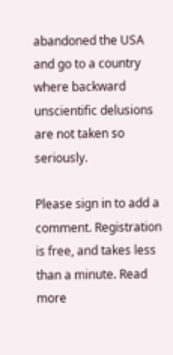abandoned the USA and go to a country where backward unscientific delusions are not taken so seriously.

Please sign in to add a comment. Registration is free, and takes less than a minute. Read more